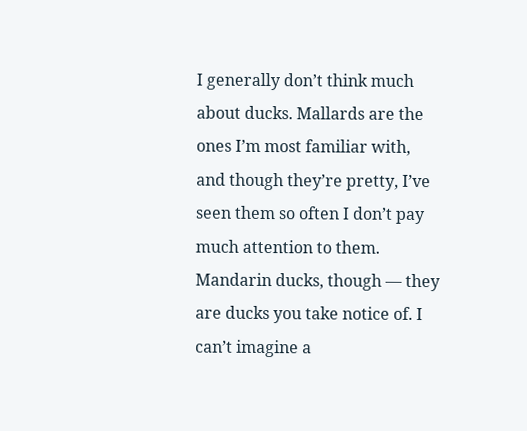I generally don’t think much about ducks. Mallards are the ones I’m most familiar with, and though they’re pretty, I’ve seen them so often I don’t pay much attention to them. Mandarin ducks, though — they are ducks you take notice of. I can’t imagine a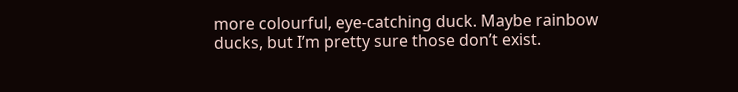more colourful, eye-catching duck. Maybe rainbow ducks, but I’m pretty sure those don’t exist.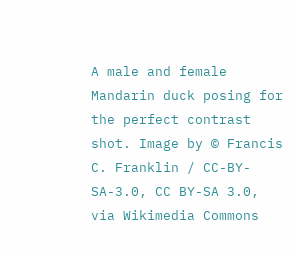A male and female Mandarin duck posing for the perfect contrast shot. Image by © Francis C. Franklin / CC-BY-SA-3.0, CC BY-SA 3.0, via Wikimedia Commons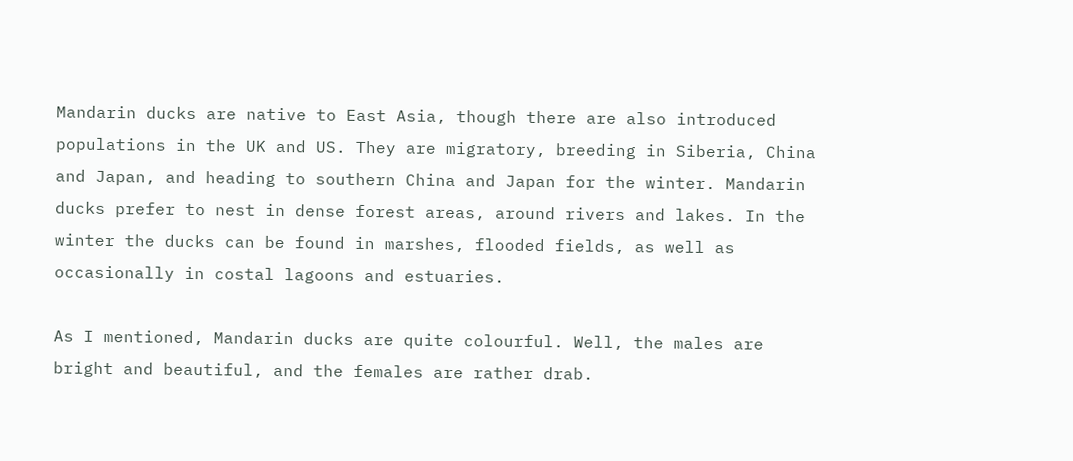Mandarin ducks are native to East Asia, though there are also introduced populations in the UK and US. They are migratory, breeding in Siberia, China and Japan, and heading to southern China and Japan for the winter. Mandarin ducks prefer to nest in dense forest areas, around rivers and lakes. In the winter the ducks can be found in marshes, flooded fields, as well as occasionally in costal lagoons and estuaries.

As I mentioned, Mandarin ducks are quite colourful. Well, the males are bright and beautiful, and the females are rather drab.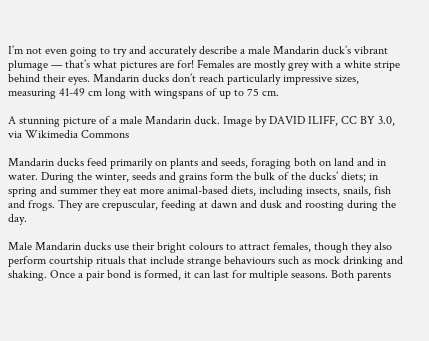I’m not even going to try and accurately describe a male Mandarin duck’s vibrant plumage — that’s what pictures are for! Females are mostly grey with a white stripe behind their eyes. Mandarin ducks don’t reach particularly impressive sizes, measuring 41-49 cm long with wingspans of up to 75 cm.

A stunning picture of a male Mandarin duck. Image by DAVID ILIFF, CC BY 3.0, via Wikimedia Commons

Mandarin ducks feed primarily on plants and seeds, foraging both on land and in water. During the winter, seeds and grains form the bulk of the ducks’ diets; in spring and summer they eat more animal-based diets, including insects, snails, fish and frogs. They are crepuscular, feeding at dawn and dusk and roosting during the day.

Male Mandarin ducks use their bright colours to attract females, though they also perform courtship rituals that include strange behaviours such as mock drinking and shaking. Once a pair bond is formed, it can last for multiple seasons. Both parents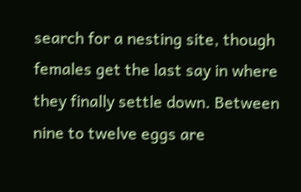search for a nesting site, though females get the last say in where they finally settle down. Between nine to twelve eggs are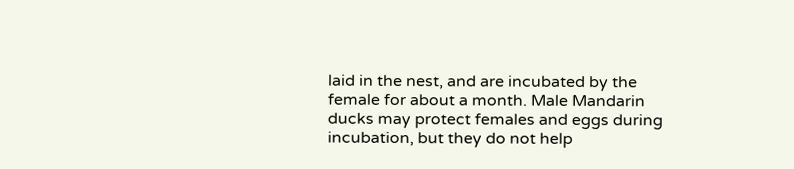laid in the nest, and are incubated by the female for about a month. Male Mandarin ducks may protect females and eggs during incubation, but they do not help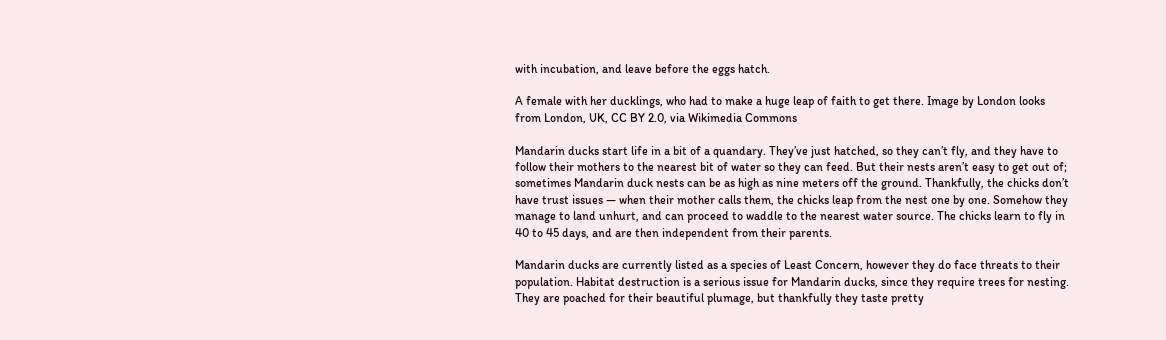with incubation, and leave before the eggs hatch.

A female with her ducklings, who had to make a huge leap of faith to get there. Image by London looks from London, UK, CC BY 2.0, via Wikimedia Commons

Mandarin ducks start life in a bit of a quandary. They’ve just hatched, so they can’t fly, and they have to follow their mothers to the nearest bit of water so they can feed. But their nests aren’t easy to get out of; sometimes Mandarin duck nests can be as high as nine meters off the ground. Thankfully, the chicks don’t have trust issues — when their mother calls them, the chicks leap from the nest one by one. Somehow they manage to land unhurt, and can proceed to waddle to the nearest water source. The chicks learn to fly in 40 to 45 days, and are then independent from their parents.

Mandarin ducks are currently listed as a species of Least Concern, however they do face threats to their population. Habitat destruction is a serious issue for Mandarin ducks, since they require trees for nesting. They are poached for their beautiful plumage, but thankfully they taste pretty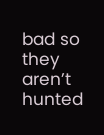bad so they aren’t hunted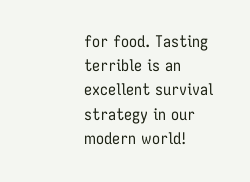for food. Tasting terrible is an excellent survival strategy in our modern world!